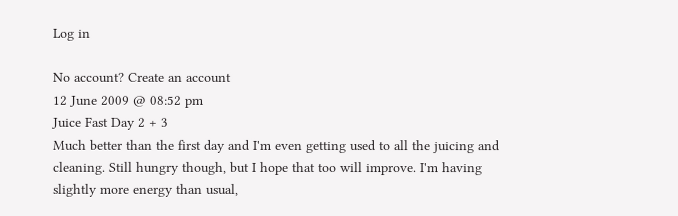Log in

No account? Create an account
12 June 2009 @ 08:52 pm
Juice Fast Day 2 + 3
Much better than the first day and I'm even getting used to all the juicing and cleaning. Still hungry though, but I hope that too will improve. I'm having slightly more energy than usual,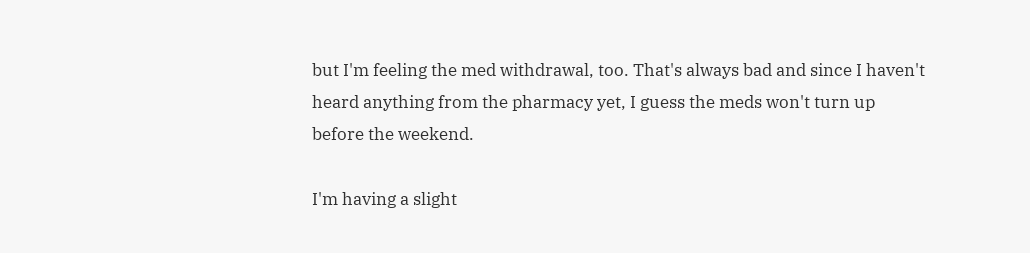but I'm feeling the med withdrawal, too. That's always bad and since I haven't heard anything from the pharmacy yet, I guess the meds won't turn up before the weekend.

I'm having a slight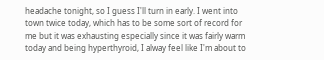headache tonight, so I guess I'll turn in early. I went into town twice today, which has to be some sort of record for me but it was exhausting especially since it was fairly warm today and being hyperthyroid, I alway feel like I'm about to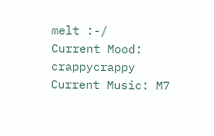melt :-/
Current Mood: crappycrappy
Current Music: M7